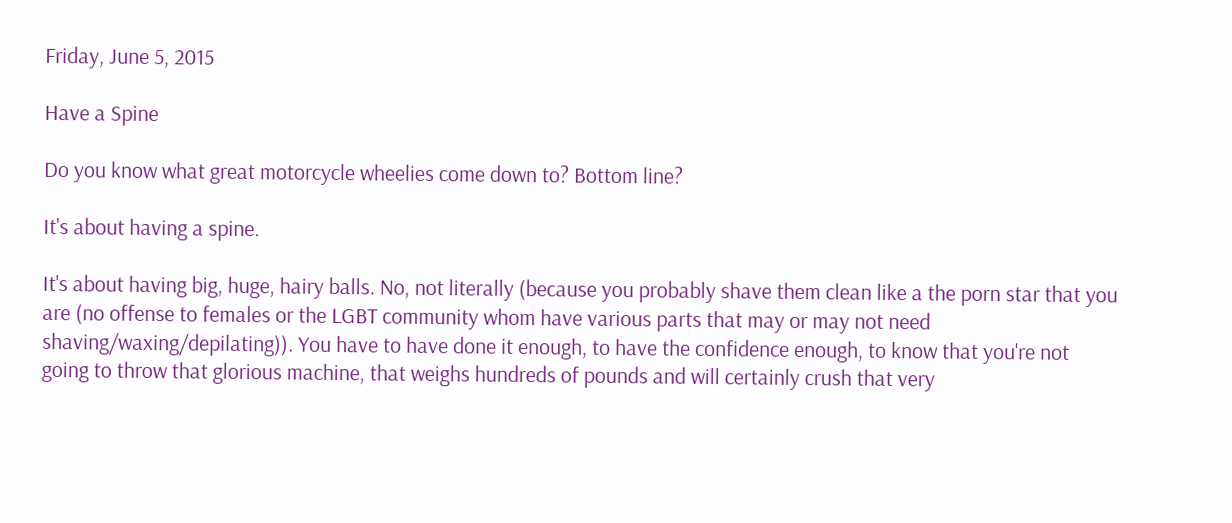Friday, June 5, 2015

Have a Spine

Do you know what great motorcycle wheelies come down to? Bottom line?

It's about having a spine.

It's about having big, huge, hairy balls. No, not literally (because you probably shave them clean like a the porn star that you are (no offense to females or the LGBT community whom have various parts that may or may not need shaving/waxing/depilating)). You have to have done it enough, to have the confidence enough, to know that you're not going to throw that glorious machine, that weighs hundreds of pounds and will certainly crush that very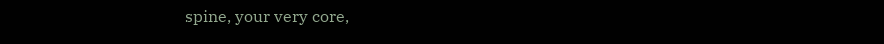spine, your very core,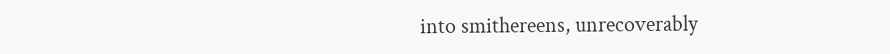into smithereens, unrecoverably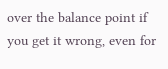over the balance point if you get it wrong, even for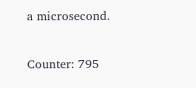a microsecond.

Counter: 795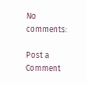No comments:

Post a Comment